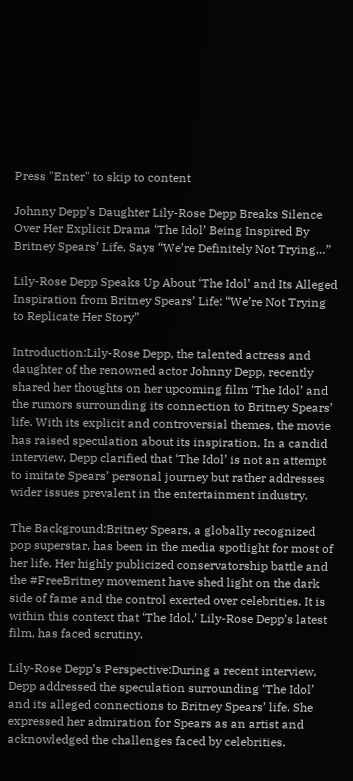Press "Enter" to skip to content

Johnny Depp’s Daughter Lily-Rose Depp Breaks Silence Over Her Explicit Drama ‘The Idol’ Being Inspired By Britney Spears’ Life, Says “We’re Definitely Not Trying…”

Lily-Rose Depp Speaks Up About ‘The Idol’ and Its Alleged Inspiration from Britney Spears’ Life: “We’re Not Trying to Replicate Her Story”

Introduction:Lily-Rose Depp, the talented actress and daughter of the renowned actor Johnny Depp, recently shared her thoughts on her upcoming film ‘The Idol’ and the rumors surrounding its connection to Britney Spears’ life. With its explicit and controversial themes, the movie has raised speculation about its inspiration. In a candid interview, Depp clarified that ‘The Idol’ is not an attempt to imitate Spears’ personal journey but rather addresses wider issues prevalent in the entertainment industry.

The Background:Britney Spears, a globally recognized pop superstar, has been in the media spotlight for most of her life. Her highly publicized conservatorship battle and the #FreeBritney movement have shed light on the dark side of fame and the control exerted over celebrities. It is within this context that ‘The Idol,’ Lily-Rose Depp’s latest film, has faced scrutiny.

Lily-Rose Depp’s Perspective:During a recent interview, Depp addressed the speculation surrounding ‘The Idol’ and its alleged connections to Britney Spears’ life. She expressed her admiration for Spears as an artist and acknowledged the challenges faced by celebrities.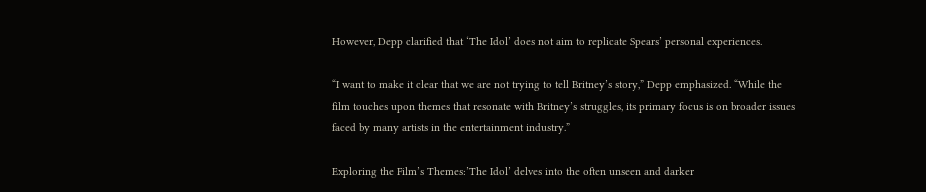However, Depp clarified that ‘The Idol’ does not aim to replicate Spears’ personal experiences.

“I want to make it clear that we are not trying to tell Britney’s story,” Depp emphasized. “While the film touches upon themes that resonate with Britney’s struggles, its primary focus is on broader issues faced by many artists in the entertainment industry.”

Exploring the Film’s Themes:’The Idol’ delves into the often unseen and darker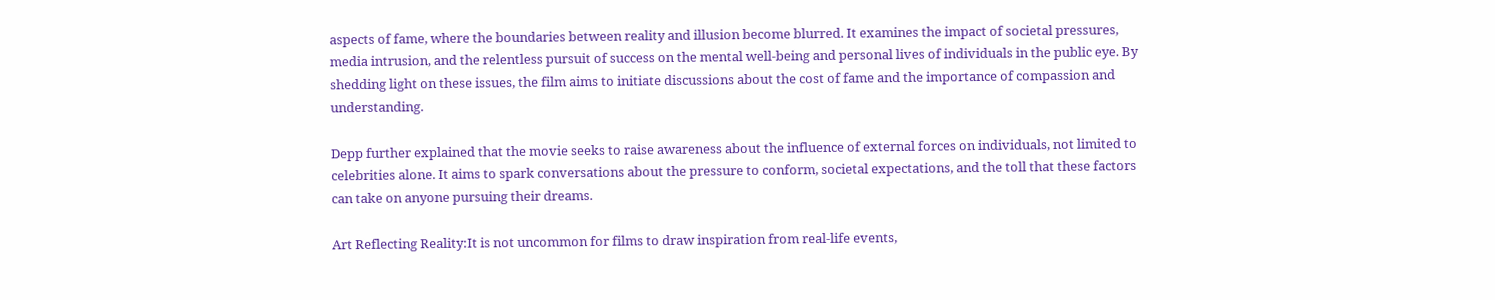aspects of fame, where the boundaries between reality and illusion become blurred. It examines the impact of societal pressures, media intrusion, and the relentless pursuit of success on the mental well-being and personal lives of individuals in the public eye. By shedding light on these issues, the film aims to initiate discussions about the cost of fame and the importance of compassion and understanding.

Depp further explained that the movie seeks to raise awareness about the influence of external forces on individuals, not limited to celebrities alone. It aims to spark conversations about the pressure to conform, societal expectations, and the toll that these factors can take on anyone pursuing their dreams.

Art Reflecting Reality:It is not uncommon for films to draw inspiration from real-life events,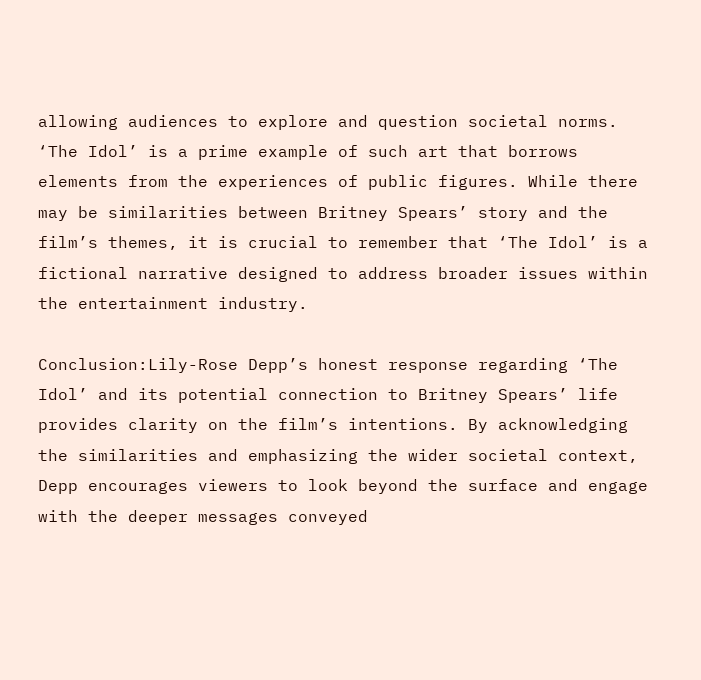allowing audiences to explore and question societal norms. ‘The Idol’ is a prime example of such art that borrows elements from the experiences of public figures. While there may be similarities between Britney Spears’ story and the film’s themes, it is crucial to remember that ‘The Idol’ is a fictional narrative designed to address broader issues within the entertainment industry.

Conclusion:Lily-Rose Depp’s honest response regarding ‘The Idol’ and its potential connection to Britney Spears’ life provides clarity on the film’s intentions. By acknowledging the similarities and emphasizing the wider societal context, Depp encourages viewers to look beyond the surface and engage with the deeper messages conveyed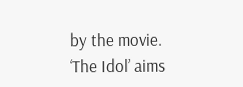by the movie. ‘The Idol’ aims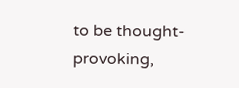to be thought-provoking,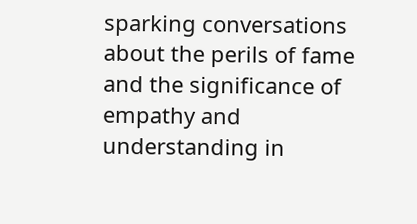sparking conversations about the perils of fame and the significance of empathy and understanding in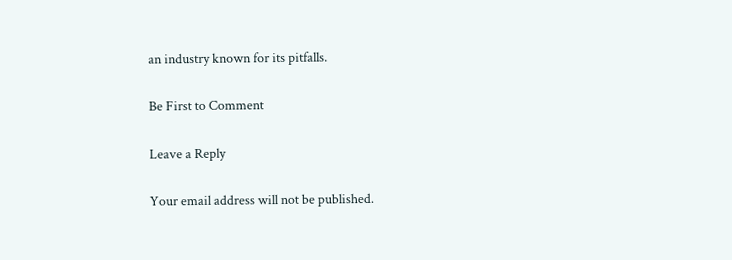an industry known for its pitfalls.

Be First to Comment

Leave a Reply

Your email address will not be published.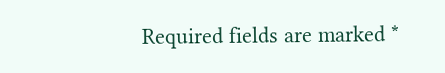Required fields are marked *